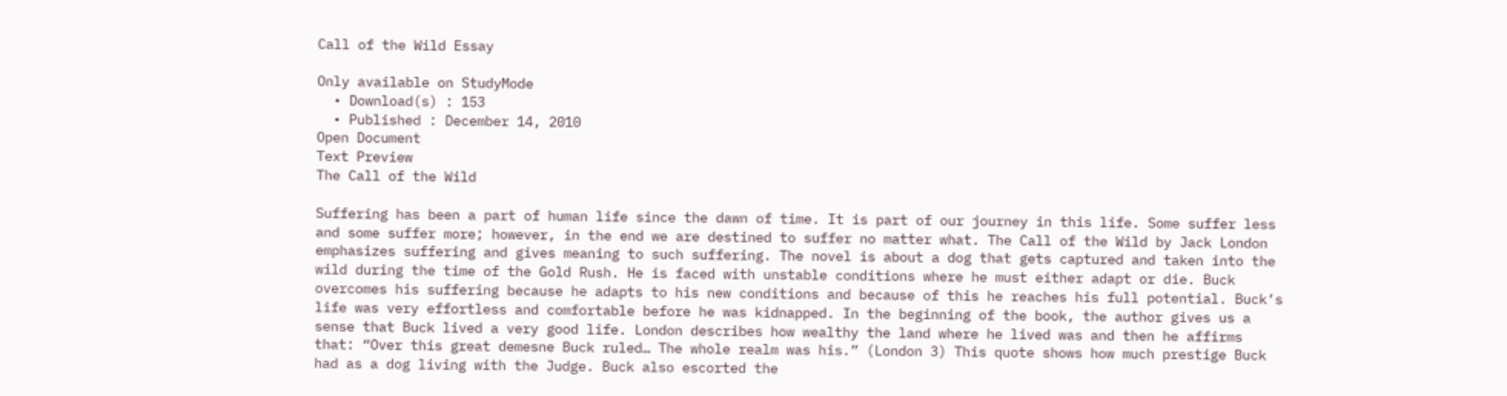Call of the Wild Essay

Only available on StudyMode
  • Download(s) : 153
  • Published : December 14, 2010
Open Document
Text Preview
The Call of the Wild

Suffering has been a part of human life since the dawn of time. It is part of our journey in this life. Some suffer less and some suffer more; however, in the end we are destined to suffer no matter what. The Call of the Wild by Jack London emphasizes suffering and gives meaning to such suffering. The novel is about a dog that gets captured and taken into the wild during the time of the Gold Rush. He is faced with unstable conditions where he must either adapt or die. Buck overcomes his suffering because he adapts to his new conditions and because of this he reaches his full potential. Buck’s life was very effortless and comfortable before he was kidnapped. In the beginning of the book, the author gives us a sense that Buck lived a very good life. London describes how wealthy the land where he lived was and then he affirms that: “Over this great demesne Buck ruled… The whole realm was his.” (London 3) This quote shows how much prestige Buck had as a dog living with the Judge. Buck also escorted the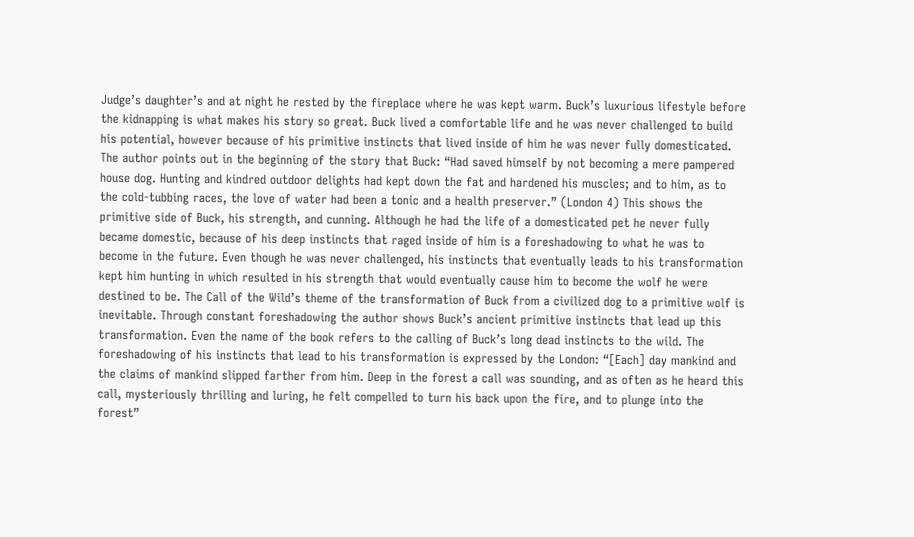Judge’s daughter’s and at night he rested by the fireplace where he was kept warm. Buck’s luxurious lifestyle before the kidnapping is what makes his story so great. Buck lived a comfortable life and he was never challenged to build his potential, however because of his primitive instincts that lived inside of him he was never fully domesticated. The author points out in the beginning of the story that Buck: “Had saved himself by not becoming a mere pampered house dog. Hunting and kindred outdoor delights had kept down the fat and hardened his muscles; and to him, as to the cold-tubbing races, the love of water had been a tonic and a health preserver.” (London 4) This shows the primitive side of Buck, his strength, and cunning. Although he had the life of a domesticated pet he never fully became domestic, because of his deep instincts that raged inside of him is a foreshadowing to what he was to become in the future. Even though he was never challenged, his instincts that eventually leads to his transformation kept him hunting in which resulted in his strength that would eventually cause him to become the wolf he were destined to be. The Call of the Wild’s theme of the transformation of Buck from a civilized dog to a primitive wolf is inevitable. Through constant foreshadowing the author shows Buck’s ancient primitive instincts that lead up this transformation. Even the name of the book refers to the calling of Buck’s long dead instincts to the wild. The foreshadowing of his instincts that lead to his transformation is expressed by the London: “[Each] day mankind and the claims of mankind slipped farther from him. Deep in the forest a call was sounding, and as often as he heard this call, mysteriously thrilling and luring, he felt compelled to turn his back upon the fire, and to plunge into the forest”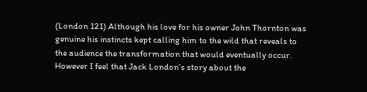(London 121) Although his love for his owner John Thornton was genuine his instincts kept calling him to the wild that reveals to the audience the transformation that would eventually occur. However I feel that Jack London’s story about the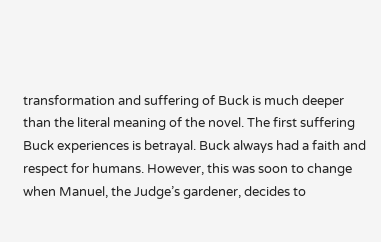transformation and suffering of Buck is much deeper than the literal meaning of the novel. The first suffering Buck experiences is betrayal. Buck always had a faith and respect for humans. However, this was soon to change when Manuel, the Judge’s gardener, decides to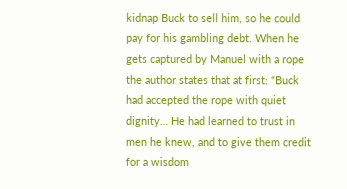kidnap Buck to sell him, so he could pay for his gambling debt. When he gets captured by Manuel with a rope the author states that at first: “Buck had accepted the rope with quiet dignity… He had learned to trust in men he knew, and to give them credit for a wisdom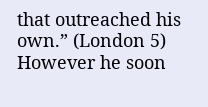that outreached his own.” (London 5) However he soon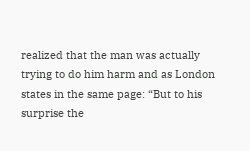realized that the man was actually trying to do him harm and as London states in the same page: “But to his surprise the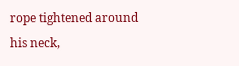rope tightened around his neck,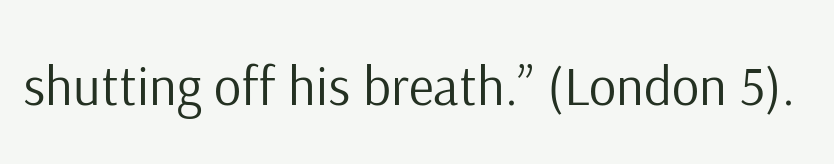shutting off his breath.” (London 5).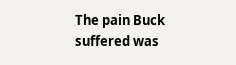The pain Buck suffered was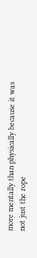more mentally than physically because it was not just the rope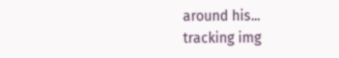around his...
tracking img